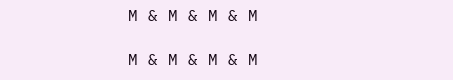M & M & M & M

M & M & M & M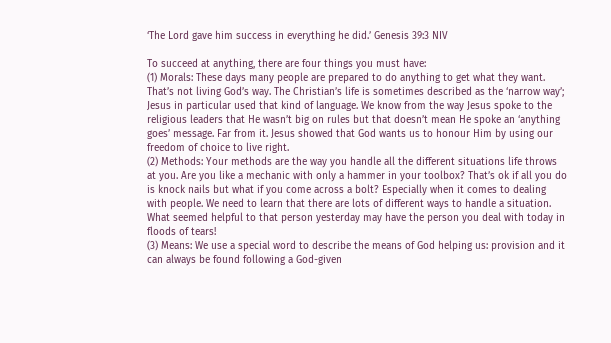‘The Lord gave him success in everything he did.’ Genesis 39:3 NIV

To succeed at anything, there are four things you must have:
(1) Morals: These days many people are prepared to do anything to get what they want. That’s not living God’s way. The Christian’s life is sometimes described as the ‘narrow way’; Jesus in particular used that kind of language. We know from the way Jesus spoke to the religious leaders that He wasn’t big on rules but that doesn’t mean He spoke an ‘anything goes’ message. Far from it. Jesus showed that God wants us to honour Him by using our freedom of choice to live right.
(2) Methods: Your methods are the way you handle all the different situations life throws at you. Are you like a mechanic with only a hammer in your toolbox? That’s ok if all you do is knock nails but what if you come across a bolt? Especially when it comes to dealing with people. We need to learn that there are lots of different ways to handle a situation. What seemed helpful to that person yesterday may have the person you deal with today in floods of tears!
(3) Means: We use a special word to describe the means of God helping us: provision and it can always be found following a God-given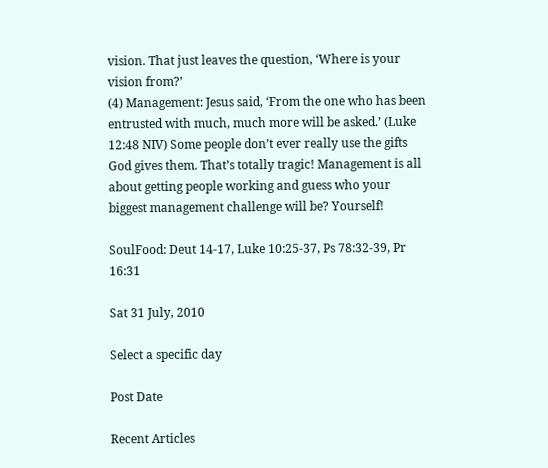vision. That just leaves the question, ‘Where is your vision from?’
(4) Management: Jesus said, ‘From the one who has been entrusted with much, much more will be asked.’ (Luke 12:48 NIV) Some people don’t ever really use the gifts God gives them. That’s totally tragic! Management is all about getting people working and guess who your biggest management challenge will be? Yourself!

SoulFood: Deut 14-17, Luke 10:25-37, Ps 78:32-39, Pr 16:31

Sat 31 July, 2010

Select a specific day

Post Date

Recent Articles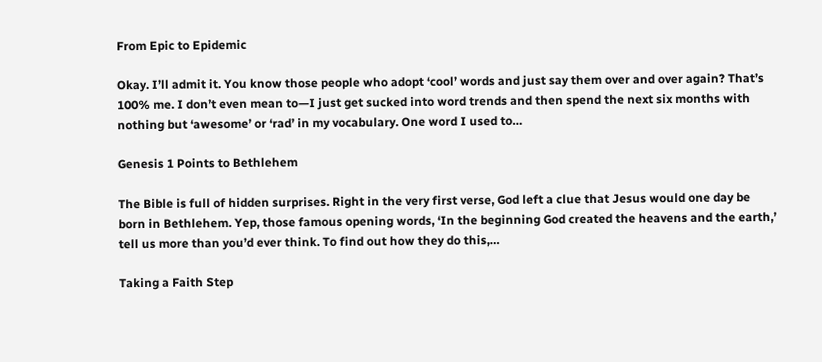From Epic to Epidemic

Okay. I’ll admit it. You know those people who adopt ‘cool’ words and just say them over and over again? That’s 100% me. I don’t even mean to—I just get sucked into word trends and then spend the next six months with nothing but ‘awesome’ or ‘rad’ in my vocabulary. One word I used to…

Genesis 1 Points to Bethlehem

The Bible is full of hidden surprises. Right in the very first verse, God left a clue that Jesus would one day be born in Bethlehem. Yep, those famous opening words, ‘In the beginning God created the heavens and the earth,’ tell us more than you’d ever think. To find out how they do this,…

Taking a Faith Step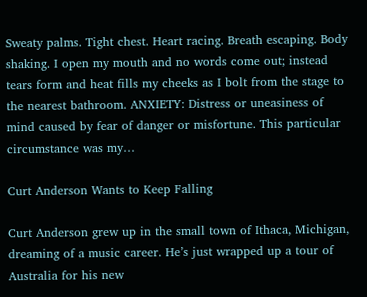Sweaty palms. Tight chest. Heart racing. Breath escaping. Body shaking. I open my mouth and no words come out; instead tears form and heat fills my cheeks as I bolt from the stage to the nearest bathroom. ANXIETY: Distress or uneasiness of mind caused by fear of danger or misfortune. This particular circumstance was my…

Curt Anderson Wants to Keep Falling

Curt Anderson grew up in the small town of Ithaca, Michigan, dreaming of a music career. He’s just wrapped up a tour of Australia for his new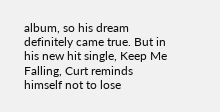album, so his dream definitely came true. But in his new hit single, Keep Me Falling, Curt reminds himself not to lose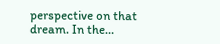perspective on that dream. In the…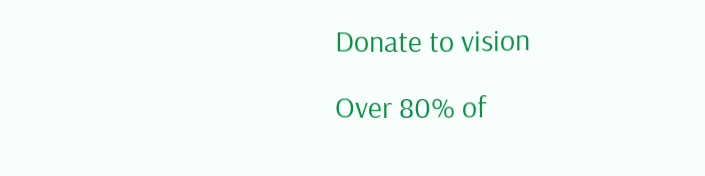Donate to vision

Over 80% of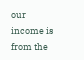our income is from the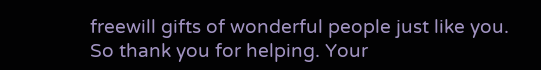freewill gifts of wonderful people just like you.
So thank you for helping. Your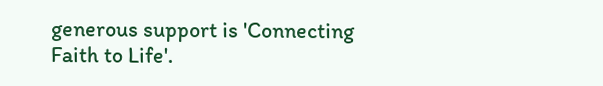generous support is 'Connecting Faith to Life'.